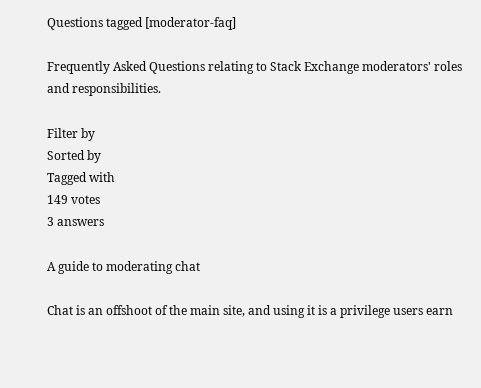Questions tagged [moderator-faq]

Frequently Asked Questions relating to Stack Exchange moderators' roles and responsibilities.

Filter by
Sorted by
Tagged with
149 votes
3 answers

A guide to moderating chat

Chat is an offshoot of the main site, and using it is a privilege users earn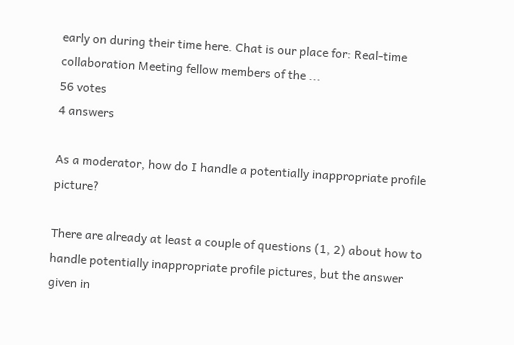early on during their time here. Chat is our place for: Real-time collaboration Meeting fellow members of the ...
56 votes
4 answers

As a moderator, how do I handle a potentially inappropriate profile picture?

There are already at least a couple of questions (1, 2) about how to handle potentially inappropriate profile pictures, but the answer given in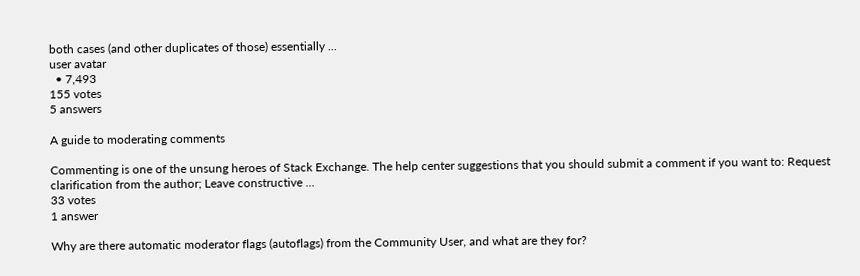both cases (and other duplicates of those) essentially ...
user avatar
  • 7,493
155 votes
5 answers

A guide to moderating comments

Commenting is one of the unsung heroes of Stack Exchange. The help center suggestions that you should submit a comment if you want to: Request clarification from the author; Leave constructive ...
33 votes
1 answer

Why are there automatic moderator flags (autoflags) from the Community User, and what are they for?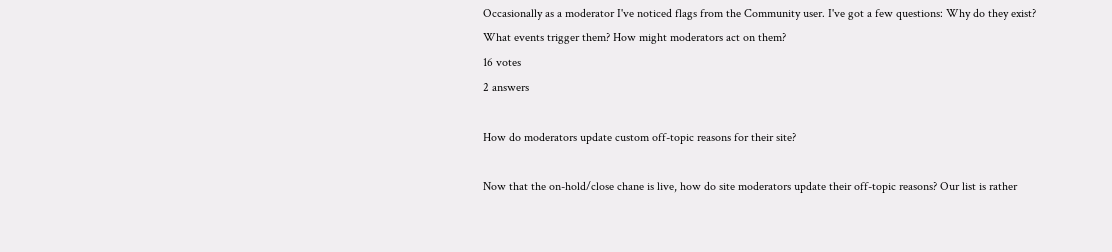Occasionally as a moderator I've noticed flags from the Community user. I've got a few questions: Why do they exist? What events trigger them? How might moderators act on them?
16 votes
2 answers

How do moderators update custom off-topic reasons for their site?

Now that the on-hold/close chane is live, how do site moderators update their off-topic reasons? Our list is rather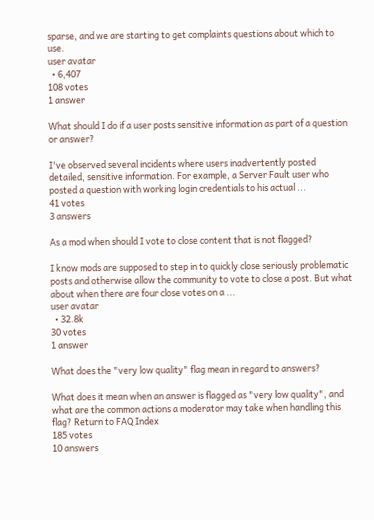sparse, and we are starting to get complaints questions about which to use.
user avatar
  • 6,407
108 votes
1 answer

What should I do if a user posts sensitive information as part of a question or answer?

I've observed several incidents where users inadvertently posted detailed, sensitive information. For example, a Server Fault user who posted a question with working login credentials to his actual ...
41 votes
3 answers

As a mod when should I vote to close content that is not flagged?

I know mods are supposed to step in to quickly close seriously problematic posts and otherwise allow the community to vote to close a post. But what about when there are four close votes on a ...
user avatar
  • 32.8k
30 votes
1 answer

What does the "very low quality" flag mean in regard to answers?

What does it mean when an answer is flagged as "very low quality", and what are the common actions a moderator may take when handling this flag? Return to FAQ Index
185 votes
10 answers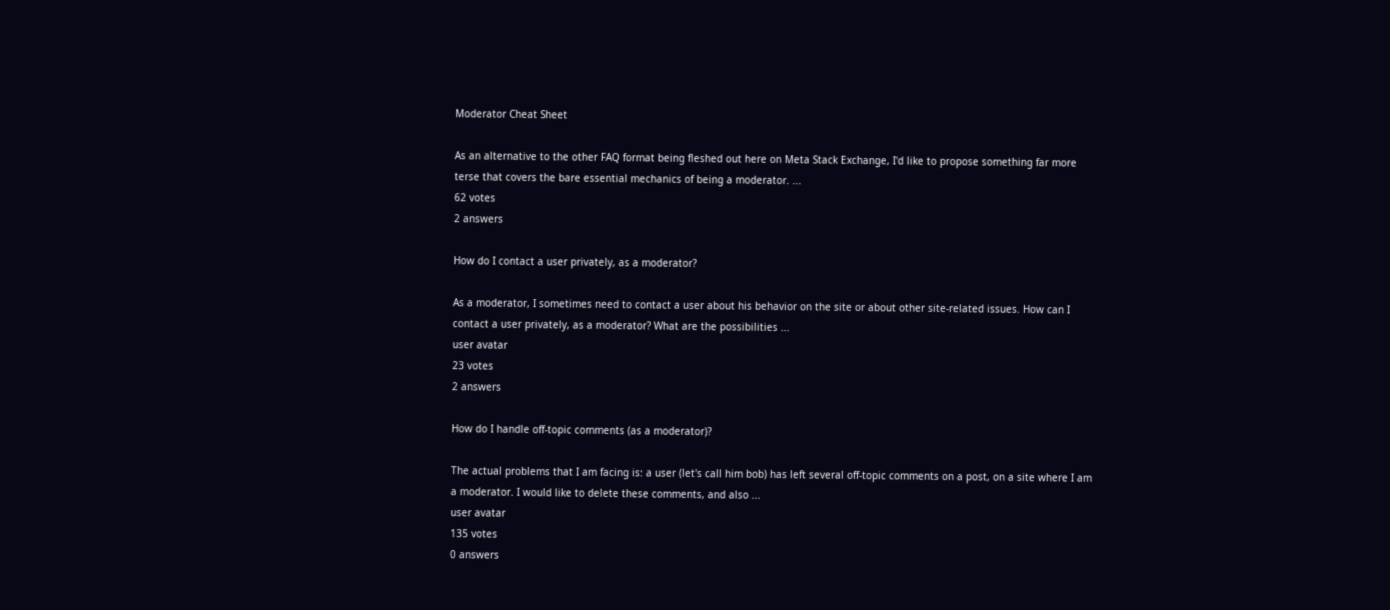Moderator Cheat Sheet

As an alternative to the other FAQ format being fleshed out here on Meta Stack Exchange, I'd like to propose something far more terse that covers the bare essential mechanics of being a moderator. ...
62 votes
2 answers

How do I contact a user privately, as a moderator?

As a moderator, I sometimes need to contact a user about his behavior on the site or about other site-related issues. How can I contact a user privately, as a moderator? What are the possibilities ...
user avatar
23 votes
2 answers

How do I handle off-topic comments (as a moderator)?

The actual problems that I am facing is: a user (let's call him bob) has left several off-topic comments on a post, on a site where I am a moderator. I would like to delete these comments, and also ...
user avatar
135 votes
0 answers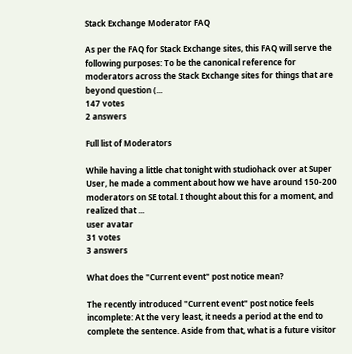Stack Exchange Moderator FAQ

As per the FAQ for Stack Exchange sites, this FAQ will serve the following purposes: To be the canonical reference for moderators across the Stack Exchange sites for things that are beyond question (...
147 votes
2 answers

Full list of Moderators

While having a little chat tonight with studiohack over at Super User, he made a comment about how we have around 150-200 moderators on SE total. I thought about this for a moment, and realized that ...
user avatar
31 votes
3 answers

What does the "Current event" post notice mean?

The recently introduced "Current event" post notice feels incomplete: At the very least, it needs a period at the end to complete the sentence. Aside from that, what is a future visitor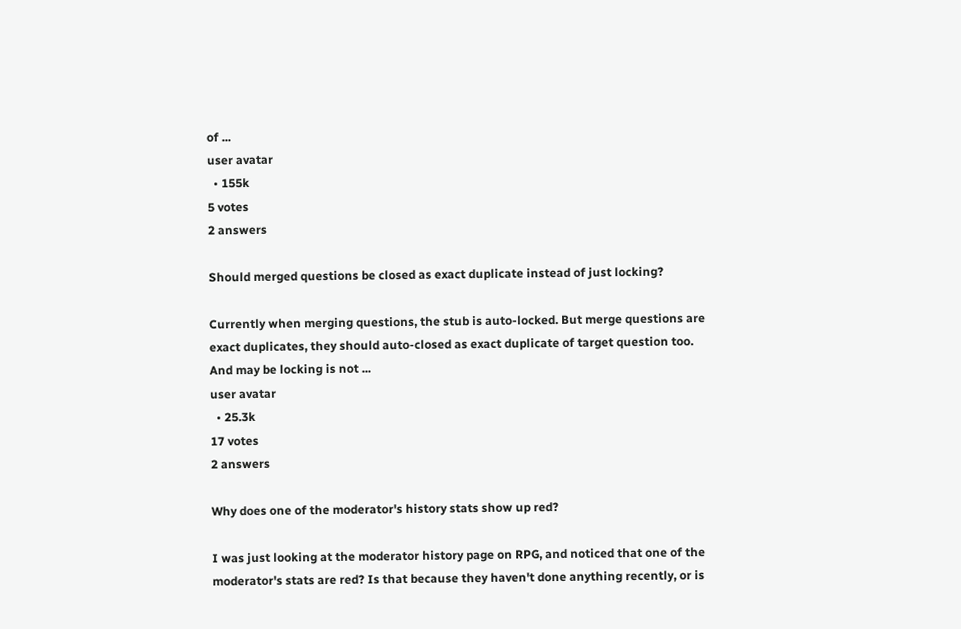of ...
user avatar
  • 155k
5 votes
2 answers

Should merged questions be closed as exact duplicate instead of just locking?

Currently when merging questions, the stub is auto-locked. But merge questions are exact duplicates, they should auto-closed as exact duplicate of target question too. And may be locking is not ...
user avatar
  • 25.3k
17 votes
2 answers

Why does one of the moderator's history stats show up red?

I was just looking at the moderator history page on RPG, and noticed that one of the moderator's stats are red? Is that because they haven't done anything recently, or is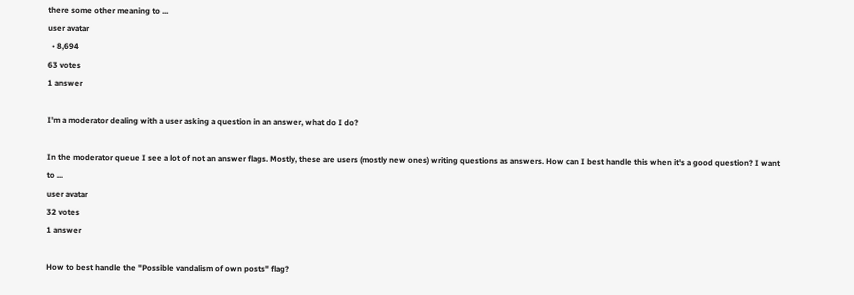there some other meaning to ...
user avatar
  • 8,694
63 votes
1 answer

I'm a moderator dealing with a user asking a question in an answer, what do I do?

In the moderator queue I see a lot of not an answer flags. Mostly, these are users (mostly new ones) writing questions as answers. How can I best handle this when it's a good question? I want to ...
user avatar
32 votes
1 answer

How to best handle the "Possible vandalism of own posts" flag?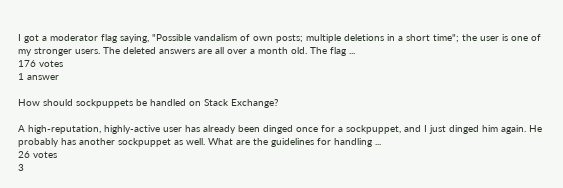I got a moderator flag saying, "Possible vandalism of own posts; multiple deletions in a short time"; the user is one of my stronger users. The deleted answers are all over a month old. The flag ...
176 votes
1 answer

How should sockpuppets be handled on Stack Exchange?

A high-reputation, highly-active user has already been dinged once for a sockpuppet, and I just dinged him again. He probably has another sockpuppet as well. What are the guidelines for handling ...
26 votes
3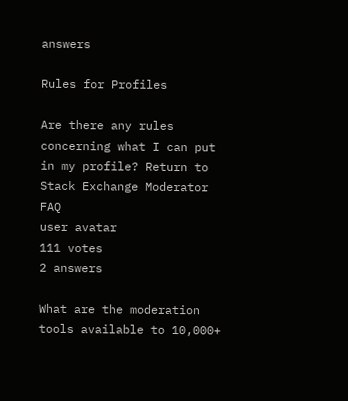answers

Rules for Profiles

Are there any rules concerning what I can put in my profile? Return to Stack Exchange Moderator FAQ
user avatar
111 votes
2 answers

What are the moderation tools available to 10,000+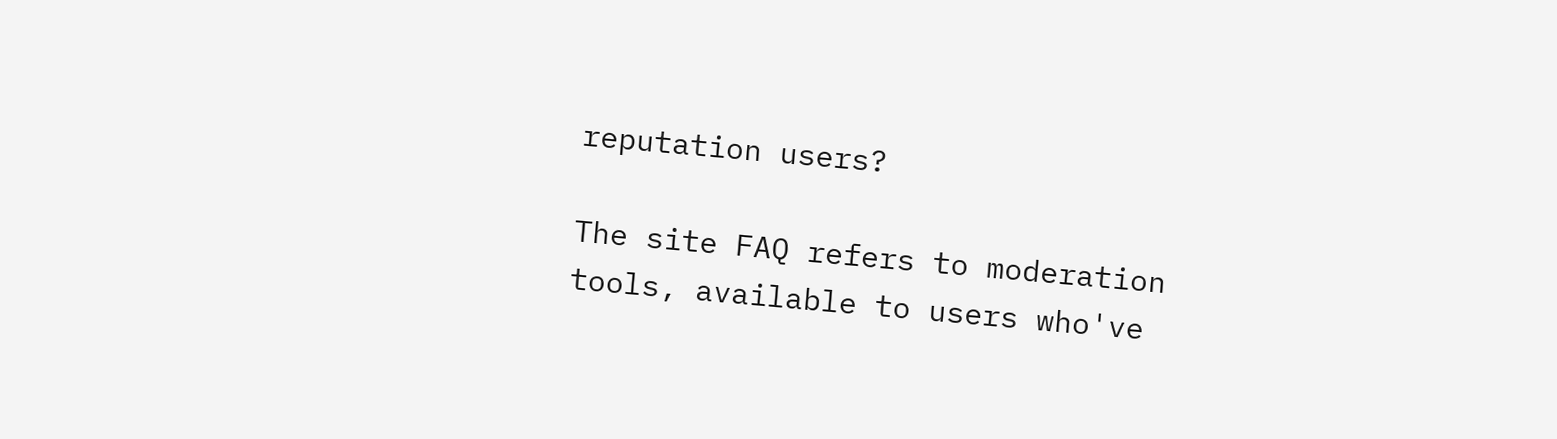reputation users?

The site FAQ refers to moderation tools, available to users who've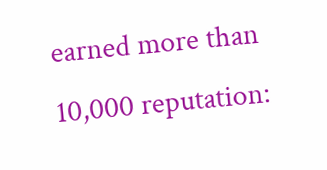earned more than 10,000 reputation: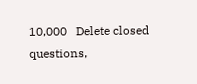10,000   Delete closed questions,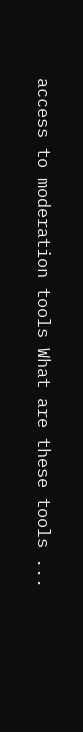access to moderation tools What are these tools ...